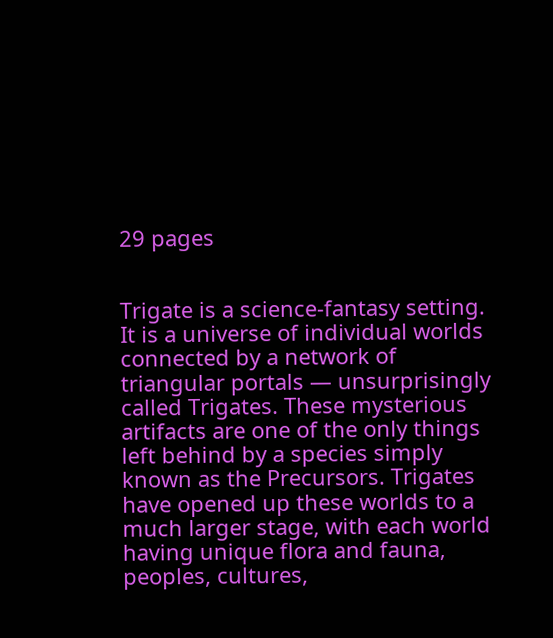29 pages


Trigate is a science-fantasy setting. It is a universe of individual worlds connected by a network of triangular portals — unsurprisingly called Trigates. These mysterious artifacts are one of the only things left behind by a species simply known as the Precursors. Trigates have opened up these worlds to a much larger stage, with each world having unique flora and fauna, peoples, cultures,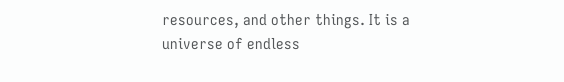resources, and other things. It is a universe of endless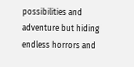possibilities and adventure but hiding endless horrors and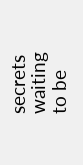secrets waiting to be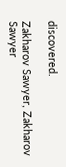discovered.

Zakharov Sawyer, Zakharov Sawyer